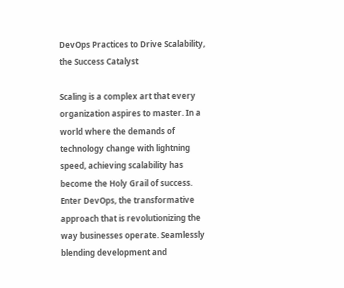DevOps Practices to Drive Scalability, the Success Catalyst

Scaling is a complex art that every organization aspires to master. In a world where the demands of technology change with lightning speed, achieving scalability has become the Holy Grail of success. Enter DevOps, the transformative approach that is revolutionizing the way businesses operate. Seamlessly blending development and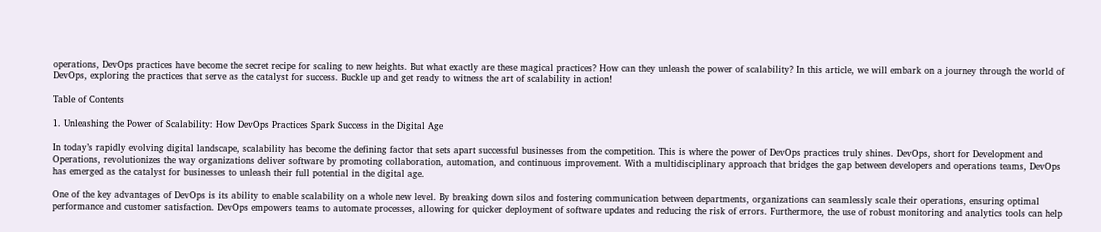operations, DevOps practices have become the secret recipe for scaling to new heights. But what exactly are these magical practices? How can they unleash the power of scalability? In this article, we will embark on a journey through the world of DevOps, exploring the practices that serve as the catalyst for success. Buckle up and get ready to witness the art of scalability in action!

Table of Contents

1. Unleashing the Power of Scalability: How DevOps Practices Spark Success in the Digital Age

In today’s rapidly evolving digital landscape, scalability has become the defining factor that sets apart successful businesses from the competition. This is where the power of DevOps practices truly shines. DevOps, short for Development and Operations, revolutionizes the way organizations deliver software by promoting collaboration, automation, and continuous improvement. With a multidisciplinary approach that bridges the gap between developers and operations teams, DevOps has emerged as the catalyst for businesses to unleash their full potential in the digital age.

One of the key advantages of DevOps is its ability to enable scalability on a whole new level. By breaking down silos and fostering communication between departments, organizations can seamlessly scale their operations, ensuring optimal performance and customer satisfaction. DevOps empowers teams to automate processes, allowing for quicker deployment of software updates and reducing the risk of errors. Furthermore, the use of robust monitoring and analytics tools can help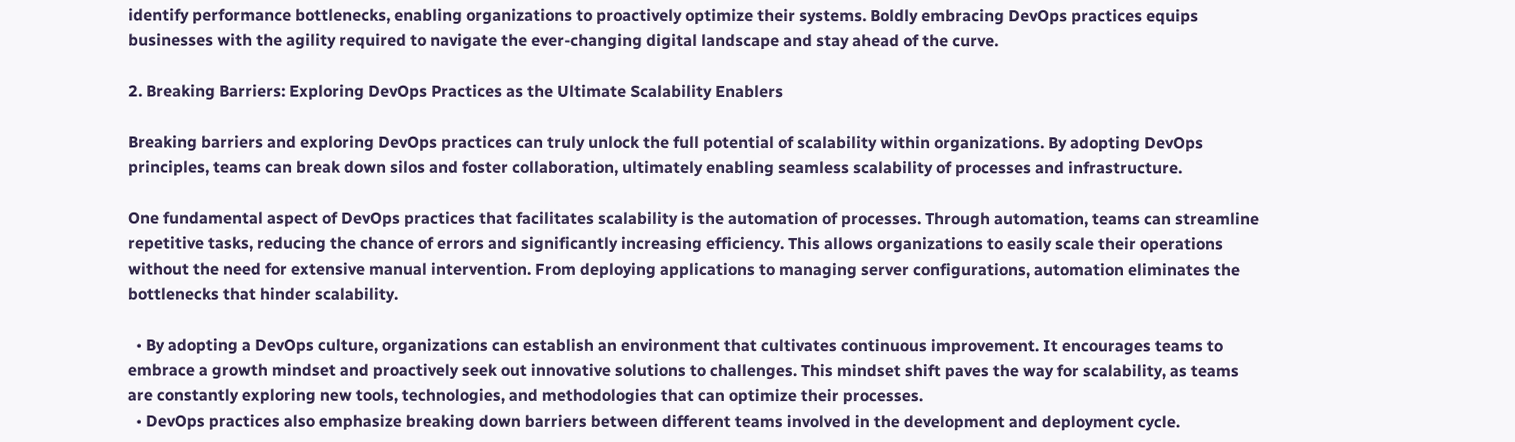identify performance bottlenecks, enabling organizations to proactively optimize their systems. Boldly embracing DevOps practices equips businesses with the agility required to navigate the ever-changing digital landscape and stay ahead of the curve.

2. Breaking Barriers: Exploring DevOps Practices as the Ultimate Scalability Enablers

Breaking barriers and exploring DevOps practices can truly unlock the full potential of scalability within organizations. By adopting DevOps principles, teams can break down silos and foster collaboration, ultimately enabling seamless scalability of processes and infrastructure.

One fundamental aspect of DevOps practices that facilitates scalability is the automation of processes. Through automation, teams can streamline repetitive tasks, reducing the chance of errors and significantly increasing efficiency. This allows organizations to easily scale their operations without the need for extensive manual intervention. From deploying applications to managing server configurations, automation eliminates the bottlenecks that hinder scalability.

  • By adopting a DevOps culture, organizations can establish an environment that cultivates continuous improvement. It encourages teams to embrace a growth mindset and proactively seek out innovative solutions to challenges. This mindset shift paves the way for scalability, as teams are constantly exploring new tools, technologies, and methodologies that can optimize their processes.
  • DevOps practices also emphasize breaking down barriers between different teams involved in the development and deployment cycle.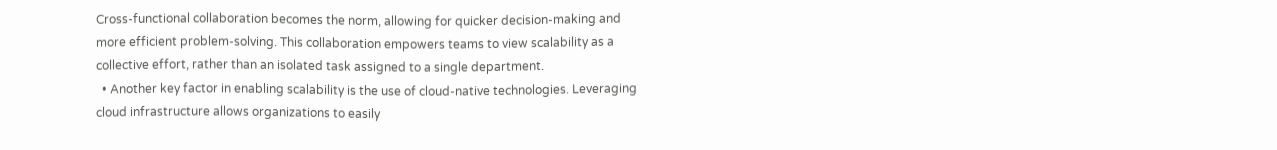Cross-functional collaboration becomes the norm, allowing for quicker decision-making and more efficient problem-solving. This collaboration empowers teams to view scalability as a collective effort, rather than an isolated task assigned to a single department.
  • Another key factor in enabling scalability is the use of cloud-native technologies. Leveraging cloud infrastructure allows organizations to easily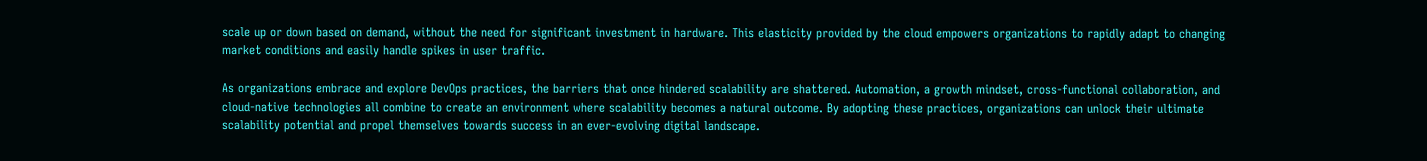scale up or down based on demand, without the need for significant investment in hardware. This elasticity provided by the cloud empowers organizations to rapidly adapt to changing market conditions and easily handle spikes in user traffic.

As organizations embrace and explore DevOps practices, the barriers that once hindered scalability are shattered. Automation, a growth mindset, cross-functional collaboration, and cloud-native technologies all combine to create an environment where scalability becomes a natural outcome. By adopting these practices, organizations can unlock their ultimate scalability potential and propel themselves towards success in an ever-evolving digital landscape.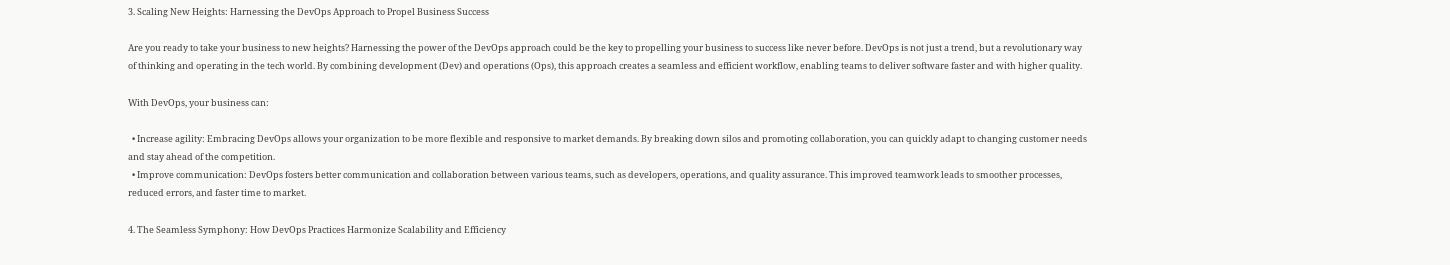3. Scaling New Heights: Harnessing the DevOps Approach to Propel Business Success

Are you ready to take your business to new heights? Harnessing the power of the DevOps approach could be the key to propelling your business to success like never before. DevOps is not just a trend, but a revolutionary way of thinking and operating in the tech world. By combining development (Dev) and operations (Ops), this approach creates a seamless and efficient workflow, enabling teams to deliver software faster and with higher quality.

With DevOps, your business can:

  • Increase agility: Embracing DevOps allows your organization to be more flexible and responsive to market demands. By breaking down silos and promoting collaboration, you can quickly adapt to changing customer needs and stay ahead of the competition.
  • Improve communication: DevOps fosters better communication and collaboration between various teams, such as developers, operations, and quality assurance. This improved teamwork leads to smoother processes, reduced errors, and faster time to market.

4. The Seamless Symphony: How DevOps Practices Harmonize Scalability and Efficiency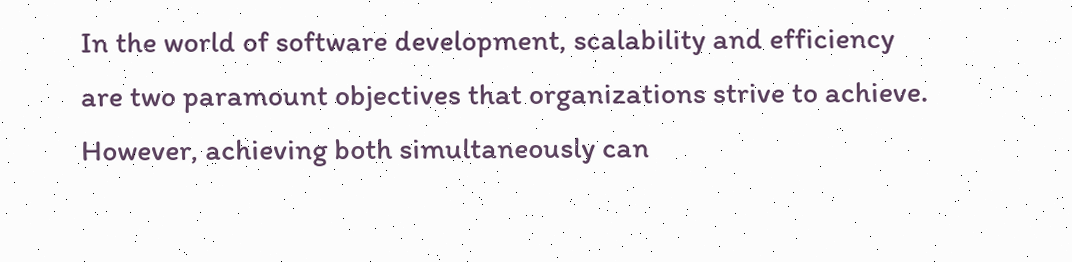In the world of software development, scalability and efficiency are two paramount objectives that organizations strive to achieve. However, achieving both simultaneously can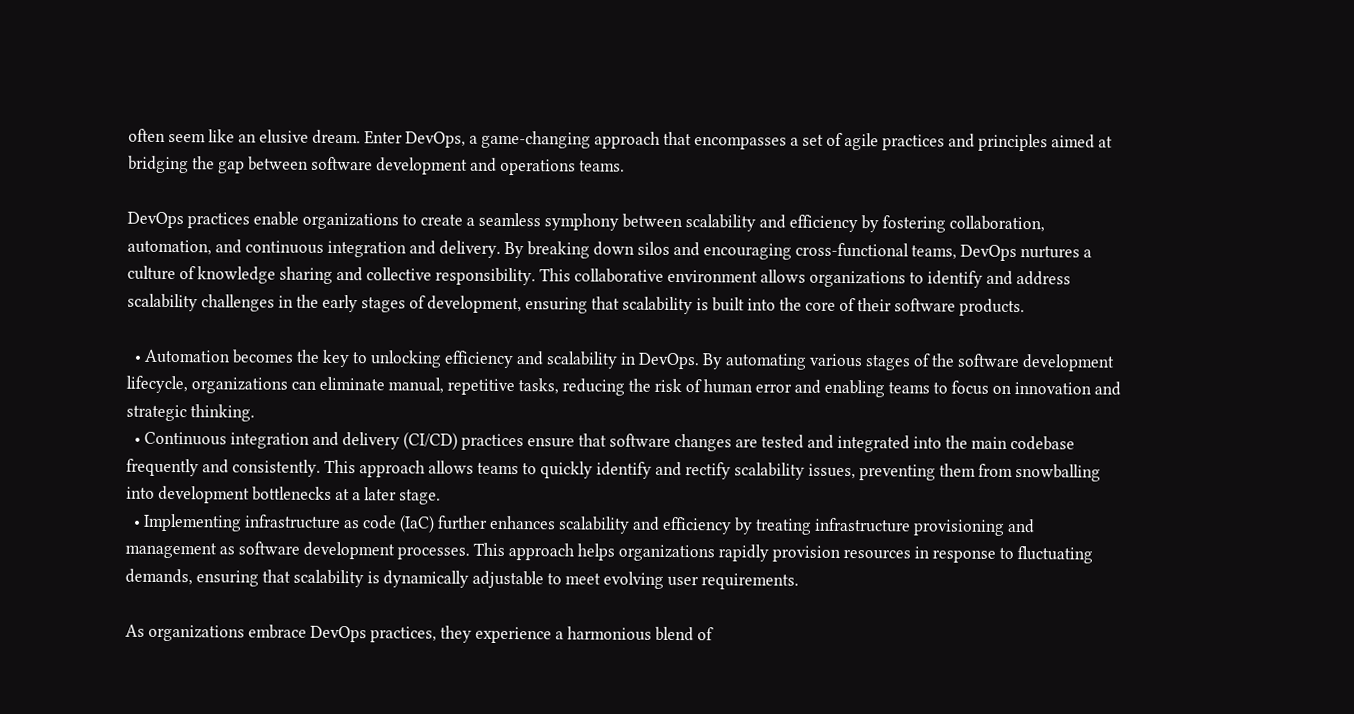often seem like an elusive dream. Enter DevOps, a game-changing approach that encompasses a set of agile practices and principles aimed at bridging the gap between software development and operations teams.

DevOps practices enable organizations to create a seamless symphony between scalability and efficiency by fostering collaboration, automation, and continuous integration and delivery. By breaking down silos and encouraging cross-functional teams, DevOps nurtures a culture of knowledge sharing and collective responsibility. This collaborative environment allows organizations to identify and address scalability challenges in the early stages of development, ensuring that scalability is built into the core of their software products.

  • Automation becomes the key to unlocking efficiency and scalability in DevOps. By automating various stages of the software development lifecycle, organizations can eliminate manual, repetitive tasks, reducing the risk of human error and enabling teams to focus on innovation and strategic thinking.
  • Continuous integration and delivery (CI/CD) practices ensure that software changes are tested and integrated into the main codebase frequently and consistently. This approach allows teams to quickly identify and rectify scalability issues, preventing them from snowballing into development bottlenecks at a later stage.
  • Implementing infrastructure as code (IaC) further enhances scalability and efficiency by treating infrastructure provisioning and management as software development processes. This approach helps organizations rapidly provision resources in response to fluctuating demands, ensuring that scalability is dynamically adjustable to meet evolving user requirements.

As organizations embrace DevOps practices, they experience a harmonious blend of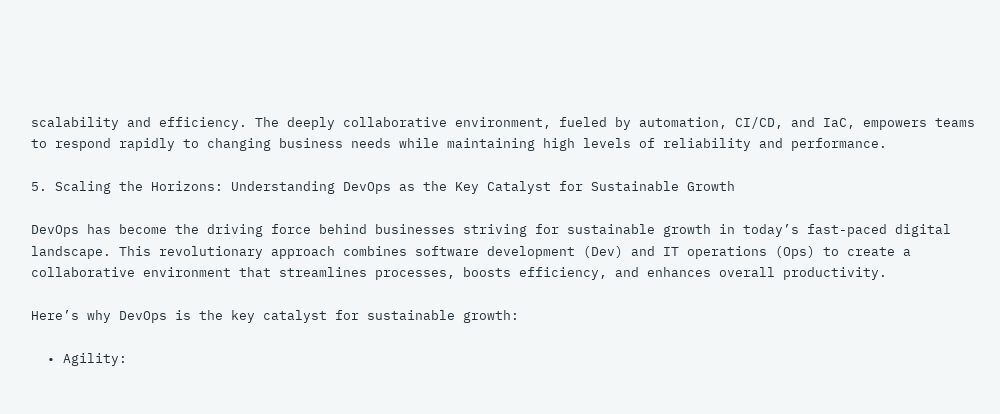scalability and efficiency. The deeply collaborative environment, fueled by automation, CI/CD, and IaC, empowers teams to respond rapidly to changing business needs while maintaining high levels of reliability and performance.

5. Scaling the Horizons: Understanding DevOps as the Key Catalyst for Sustainable Growth

DevOps has become the driving force behind businesses striving for sustainable growth in today’s fast-paced digital landscape. This revolutionary approach combines software development (Dev) and IT operations (Ops) to create a collaborative environment that streamlines processes, boosts efficiency, and enhances overall productivity.

Here’s why DevOps is the key catalyst for sustainable growth:

  • Agility: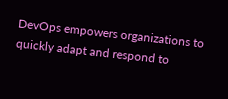DevOps empowers organizations to quickly adapt and respond to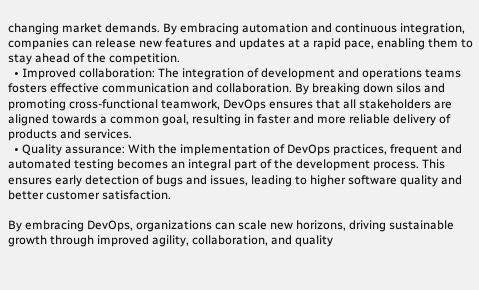changing market demands. By embracing automation and continuous integration, companies can release new features and updates at a rapid pace, enabling them to stay ahead of the competition.
  • Improved collaboration: The integration of development and operations teams fosters effective communication and collaboration. By breaking down silos and promoting cross-functional teamwork, DevOps ensures that all stakeholders are aligned towards a common goal, resulting in faster and more reliable delivery of products and services.
  • Quality assurance: With the implementation of DevOps practices, frequent and automated testing becomes an integral part of the development process. This ensures early detection of bugs and issues, leading to higher software quality and better customer satisfaction.

By embracing DevOps, organizations can scale new horizons, driving sustainable growth through improved agility, collaboration, and quality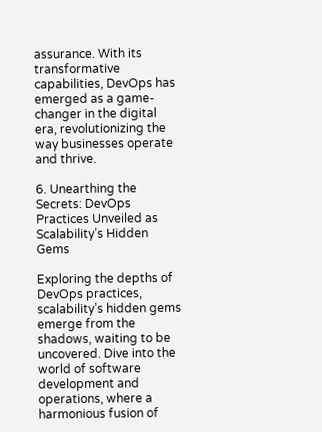assurance. With its transformative capabilities, DevOps has emerged as a game-changer in the digital era, revolutionizing the way businesses operate and thrive.

6. Unearthing the Secrets: DevOps Practices Unveiled as Scalability’s Hidden Gems

Exploring the depths of DevOps practices, scalability’s hidden gems emerge from the shadows, waiting to be uncovered. Dive into the world of software development and operations, where a harmonious fusion of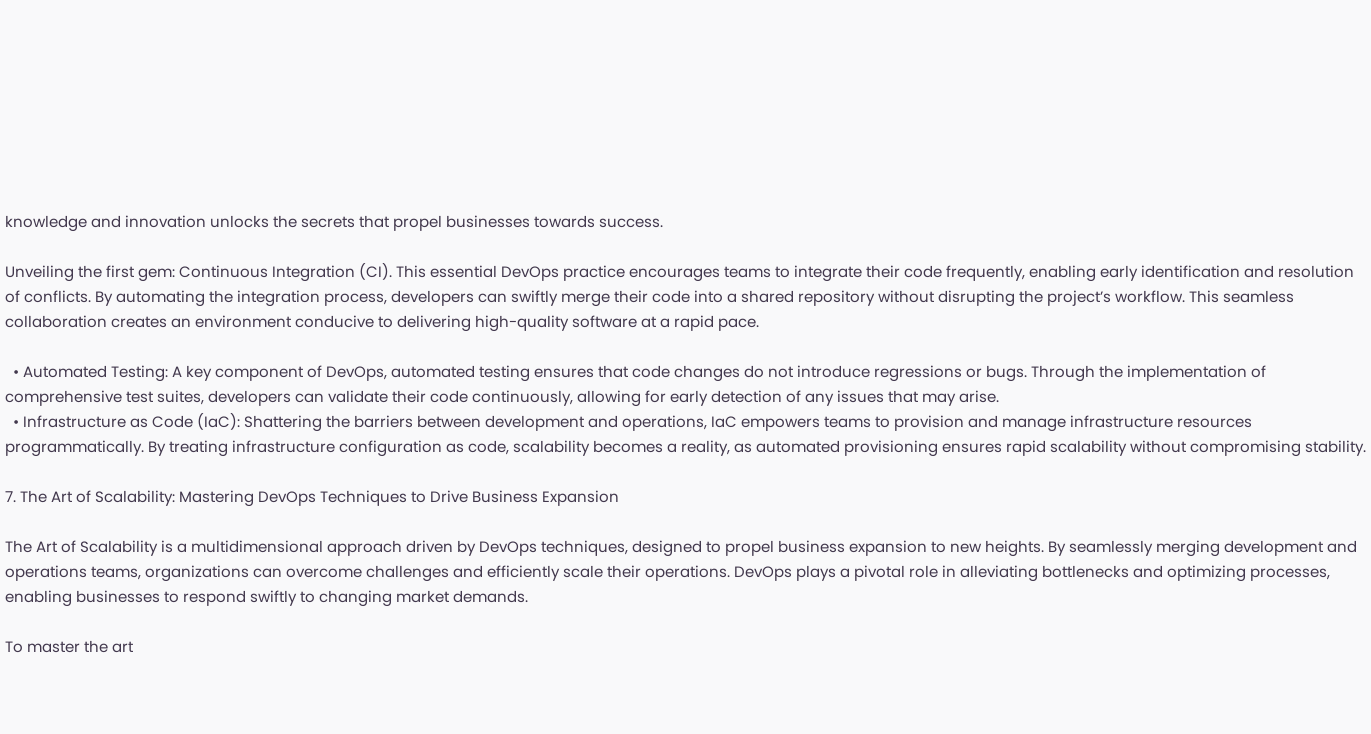knowledge and innovation unlocks the secrets that propel businesses towards success.

Unveiling the first gem: Continuous Integration (CI). This essential DevOps practice encourages teams to integrate their code frequently, enabling early identification and resolution of conflicts. By automating the integration process, developers can swiftly merge their code into a shared repository without disrupting the project’s workflow. This seamless collaboration creates an environment conducive to delivering high-quality software at a rapid pace.

  • Automated Testing: A key component of DevOps, automated testing ensures that code changes do not introduce regressions or bugs. Through the implementation of comprehensive test suites, developers can validate their code continuously, allowing for early detection of any issues that may arise.
  • Infrastructure as Code (IaC): Shattering the barriers between development and operations, IaC empowers teams to provision and manage infrastructure resources programmatically. By treating infrastructure configuration as code, scalability becomes a reality, as automated provisioning ensures rapid scalability without compromising stability.

7. The Art of Scalability: Mastering DevOps Techniques to Drive Business Expansion

The Art of Scalability is a multidimensional approach driven by DevOps techniques, designed to propel business expansion to new heights. By seamlessly merging development and operations teams, organizations can overcome challenges and efficiently scale their operations. DevOps plays a pivotal role in alleviating bottlenecks and optimizing processes, enabling businesses to respond swiftly to changing market demands.

To master the art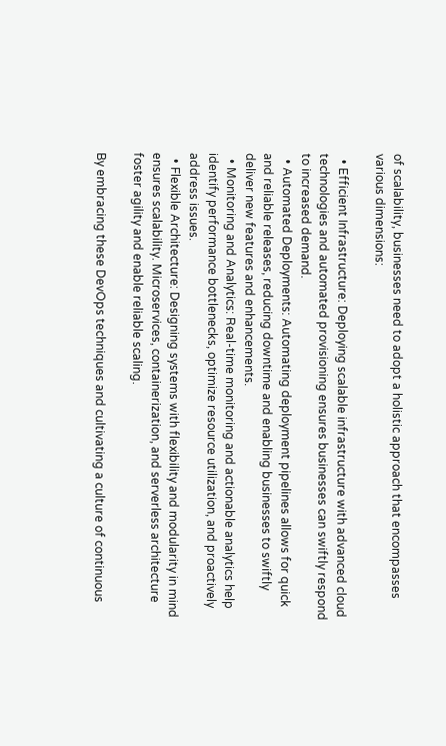of scalability, businesses need to adopt a holistic approach that encompasses various dimensions:

  • Efficient Infrastructure: Deploying scalable infrastructure with advanced cloud technologies and automated provisioning ensures businesses can swiftly respond to increased demand.
  • Automated Deployments: Automating deployment pipelines allows for quick and reliable releases, reducing downtime and enabling businesses to swiftly deliver new features and enhancements.
  • Monitoring and Analytics: Real-time monitoring and actionable analytics help identify performance bottlenecks, optimize resource utilization, and proactively address issues.
  • Flexible Architecture: Designing systems with flexibility and modularity in mind ensures scalability. Microservices, containerization, and serverless architecture foster agility and enable reliable scaling.

By embracing these DevOps techniques and cultivating a culture of continuous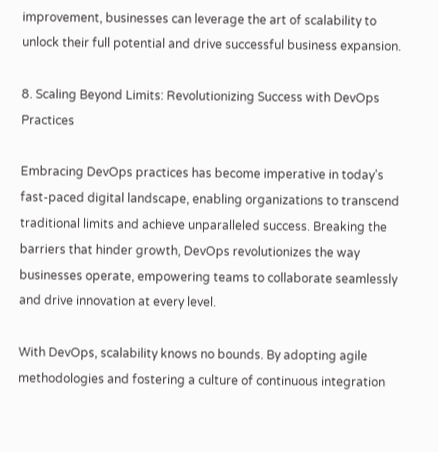improvement, businesses can leverage the art of scalability to unlock their full potential and drive successful business expansion.

8. Scaling Beyond Limits: Revolutionizing Success with DevOps Practices

Embracing DevOps practices has become imperative in today’s fast-paced digital landscape, enabling organizations to transcend traditional limits and achieve unparalleled success. Breaking the barriers that hinder growth, DevOps revolutionizes the way businesses operate, empowering teams to collaborate seamlessly and drive innovation at every level.

With DevOps, scalability knows no bounds. By adopting agile methodologies and fostering a culture of continuous integration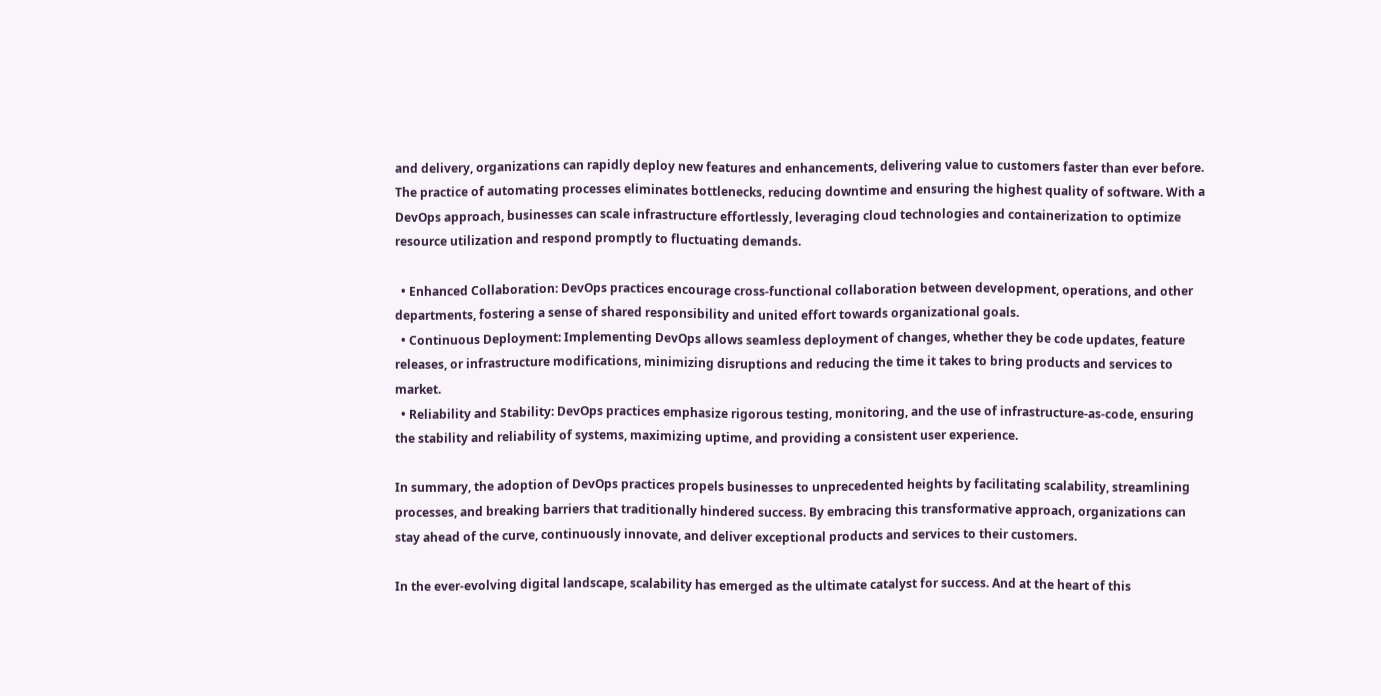and delivery, organizations can rapidly deploy new features and enhancements, delivering value to customers faster than ever before. The practice of automating processes eliminates bottlenecks, reducing downtime and ensuring the highest quality of software. With a DevOps approach, businesses can scale infrastructure effortlessly, leveraging cloud technologies and containerization to optimize resource utilization and respond promptly to fluctuating demands.

  • Enhanced Collaboration: DevOps practices encourage cross-functional collaboration between development, operations, and other departments, fostering a sense of shared responsibility and united effort towards organizational goals.
  • Continuous Deployment: Implementing DevOps allows seamless deployment of changes, whether they be code updates, feature releases, or infrastructure modifications, minimizing disruptions and reducing the time it takes to bring products and services to market.
  • Reliability and Stability: DevOps practices emphasize rigorous testing, monitoring, and the use of infrastructure-as-code, ensuring the stability and reliability of systems, maximizing uptime, and providing a consistent user experience.

In summary, the adoption of DevOps practices propels businesses to unprecedented heights by facilitating scalability, streamlining processes, and breaking barriers that traditionally hindered success. By embracing this transformative approach, organizations can stay ahead of the curve, continuously innovate, and deliver exceptional products and services to their customers.

In the ever-evolving digital landscape, scalability has emerged as the ultimate catalyst for success. And at the heart of this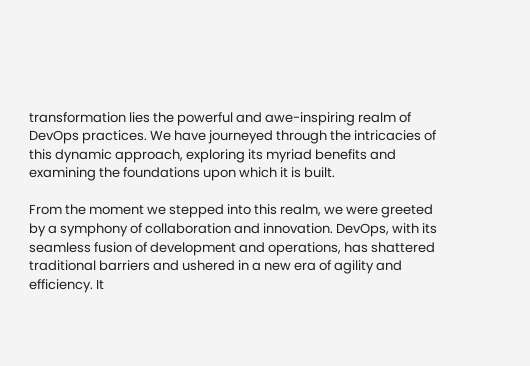transformation lies the powerful and awe-inspiring realm of DevOps practices. We have journeyed through the intricacies of this dynamic approach, exploring its myriad benefits and examining the foundations upon which it is built.

From the moment we stepped into this realm, we were greeted by a symphony of collaboration and innovation. DevOps, with its seamless fusion of development and operations, has shattered traditional barriers and ushered in a new era of agility and efficiency. It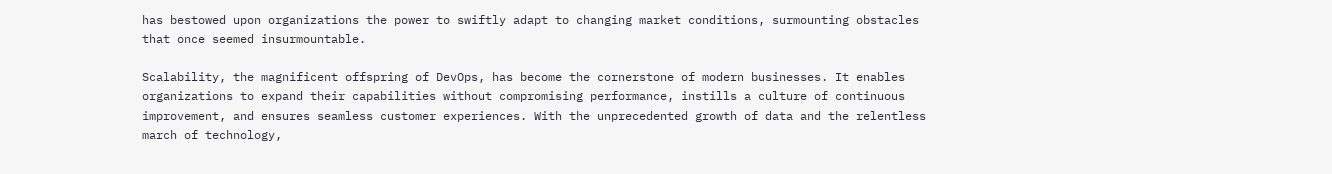has bestowed upon organizations the power to swiftly adapt to changing market conditions, surmounting obstacles that once seemed insurmountable.

Scalability, the magnificent offspring of DevOps, has become the cornerstone of modern businesses. It enables organizations to expand their capabilities without compromising performance, instills a culture of continuous improvement, and ensures seamless customer experiences. With the unprecedented growth of data and the relentless march of technology,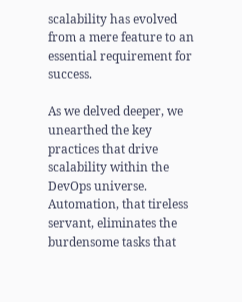scalability has evolved from a mere feature to an essential requirement for success.

As we delved deeper, we unearthed the key practices that drive scalability within the DevOps universe. Automation, that tireless servant, eliminates the burdensome tasks that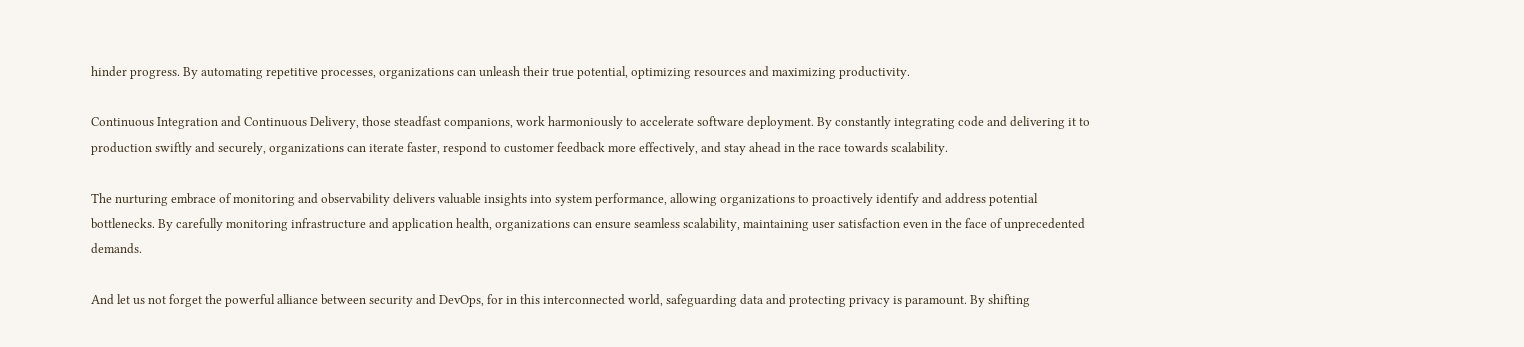hinder progress. By automating repetitive processes, organizations can unleash their true potential, optimizing resources and maximizing productivity.

Continuous Integration and Continuous Delivery, those steadfast companions, work harmoniously to accelerate software deployment. By constantly integrating code and delivering it to production swiftly and securely, organizations can iterate faster, respond to customer feedback more effectively, and stay ahead in the race towards scalability.

The nurturing embrace of monitoring and observability delivers valuable insights into system performance, allowing organizations to proactively identify and address potential bottlenecks. By carefully monitoring infrastructure and application health, organizations can ensure seamless scalability, maintaining user satisfaction even in the face of unprecedented demands.

And let us not forget the powerful alliance between security and DevOps, for in this interconnected world, safeguarding data and protecting privacy is paramount. By shifting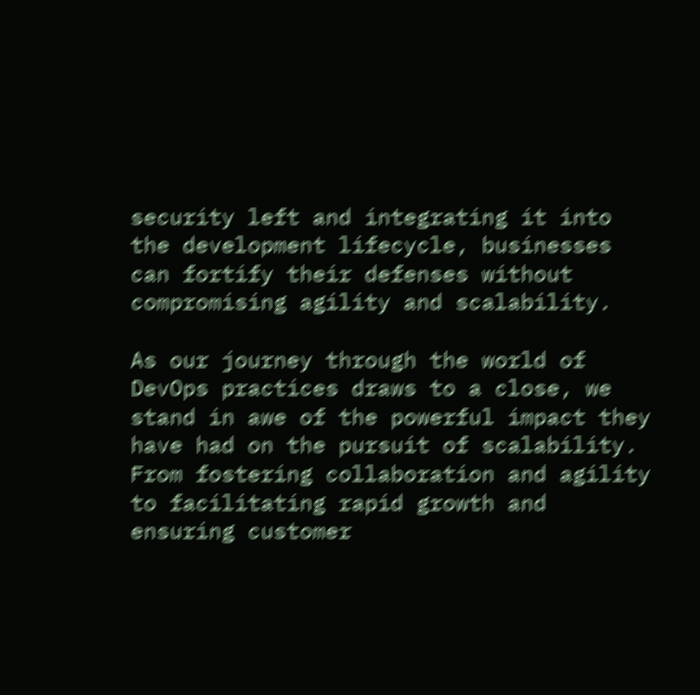security left and integrating it into the development lifecycle, businesses can fortify their defenses without compromising agility and scalability.

As our journey through the world of DevOps practices draws to a close, we stand in awe of the powerful impact they have had on the pursuit of scalability. From fostering collaboration and agility to facilitating rapid growth and ensuring customer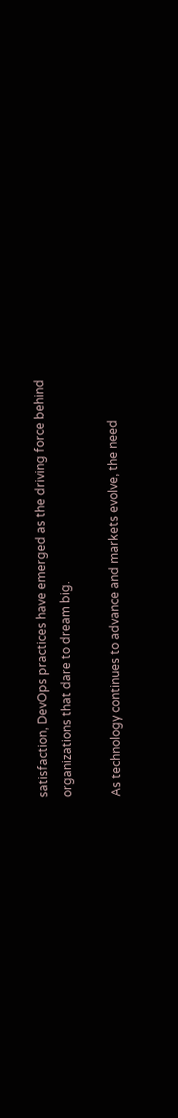satisfaction, DevOps practices have emerged as the driving force behind organizations that dare to dream big.

As technology continues to advance and markets evolve, the need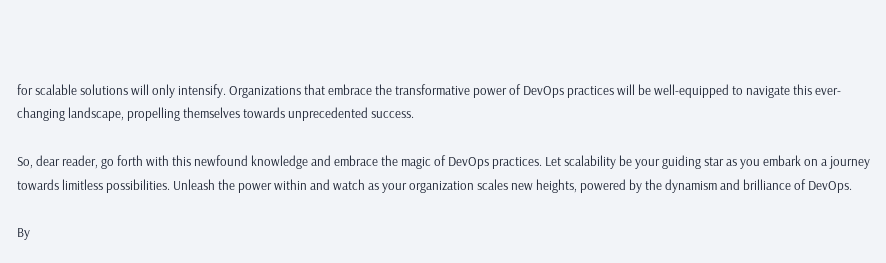for scalable solutions will only intensify. Organizations that embrace the transformative power of DevOps practices will be well-equipped to navigate this ever-changing landscape, propelling themselves towards unprecedented success.

So, dear reader, go forth with this newfound knowledge and embrace the magic of DevOps practices. Let scalability be your guiding star as you embark on a journey towards limitless possibilities. Unleash the power within and watch as your organization scales new heights, powered by the dynamism and brilliance of DevOps.

By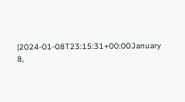|2024-01-08T23:15:31+00:00January 8,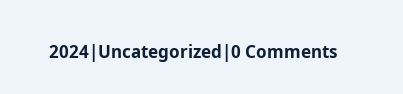2024|Uncategorized|0 Comments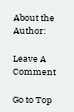About the Author:

Leave A Comment

Go to Top